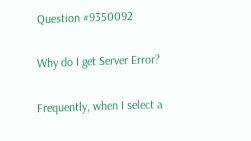Question #9350092

Why do I get Server Error?

Frequently, when I select a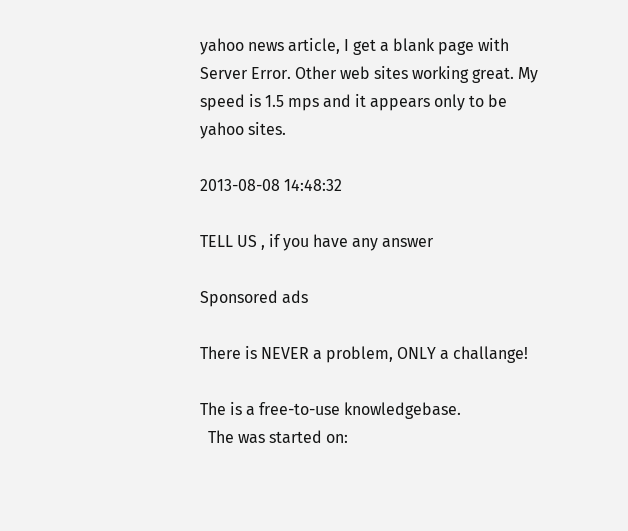yahoo news article, I get a blank page with Server Error. Other web sites working great. My speed is 1.5 mps and it appears only to be yahoo sites.

2013-08-08 14:48:32

TELL US , if you have any answer

Sponsored ads

There is NEVER a problem, ONLY a challange!

The is a free-to-use knowledgebase.
  The was started on: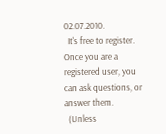02.07.2010.
  It's free to register. Once you are a registered user, you can ask questions, or answer them.
  (Unless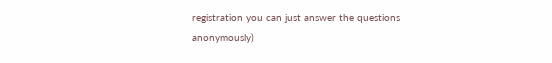registration you can just answer the questions anonymously)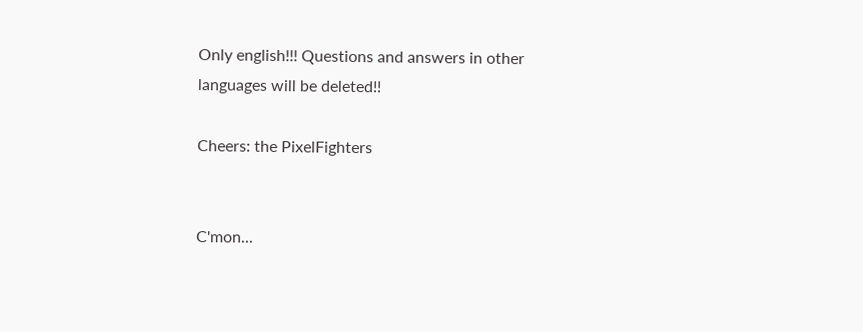Only english!!! Questions and answers in other languages will be deleted!!

Cheers: the PixelFighters


C'mon...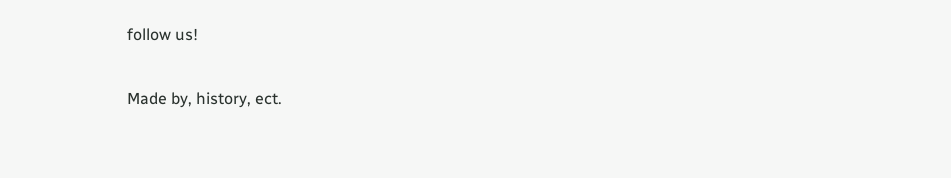follow us!

Made by, history, ect.